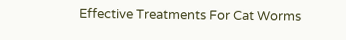Effective Treatments For Cat Worms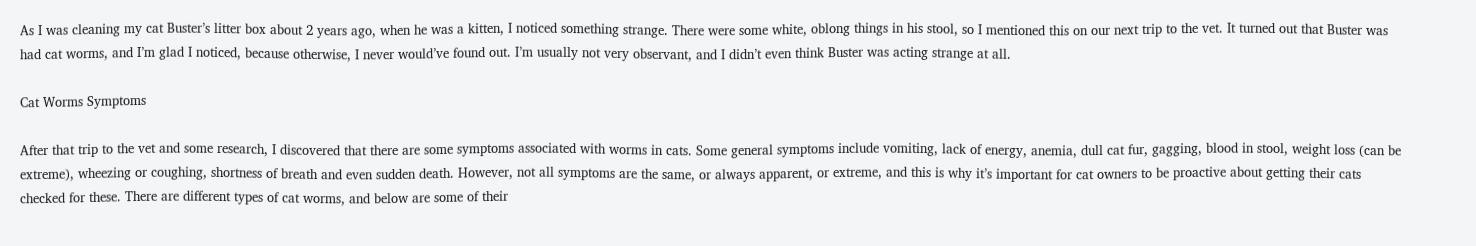As I was cleaning my cat Buster’s litter box about 2 years ago, when he was a kitten, I noticed something strange. There were some white, oblong things in his stool, so I mentioned this on our next trip to the vet. It turned out that Buster was had cat worms, and I’m glad I noticed, because otherwise, I never would’ve found out. I’m usually not very observant, and I didn’t even think Buster was acting strange at all.

Cat Worms Symptoms

After that trip to the vet and some research, I discovered that there are some symptoms associated with worms in cats. Some general symptoms include vomiting, lack of energy, anemia, dull cat fur, gagging, blood in stool, weight loss (can be extreme), wheezing or coughing, shortness of breath and even sudden death. However, not all symptoms are the same, or always apparent, or extreme, and this is why it’s important for cat owners to be proactive about getting their cats checked for these. There are different types of cat worms, and below are some of their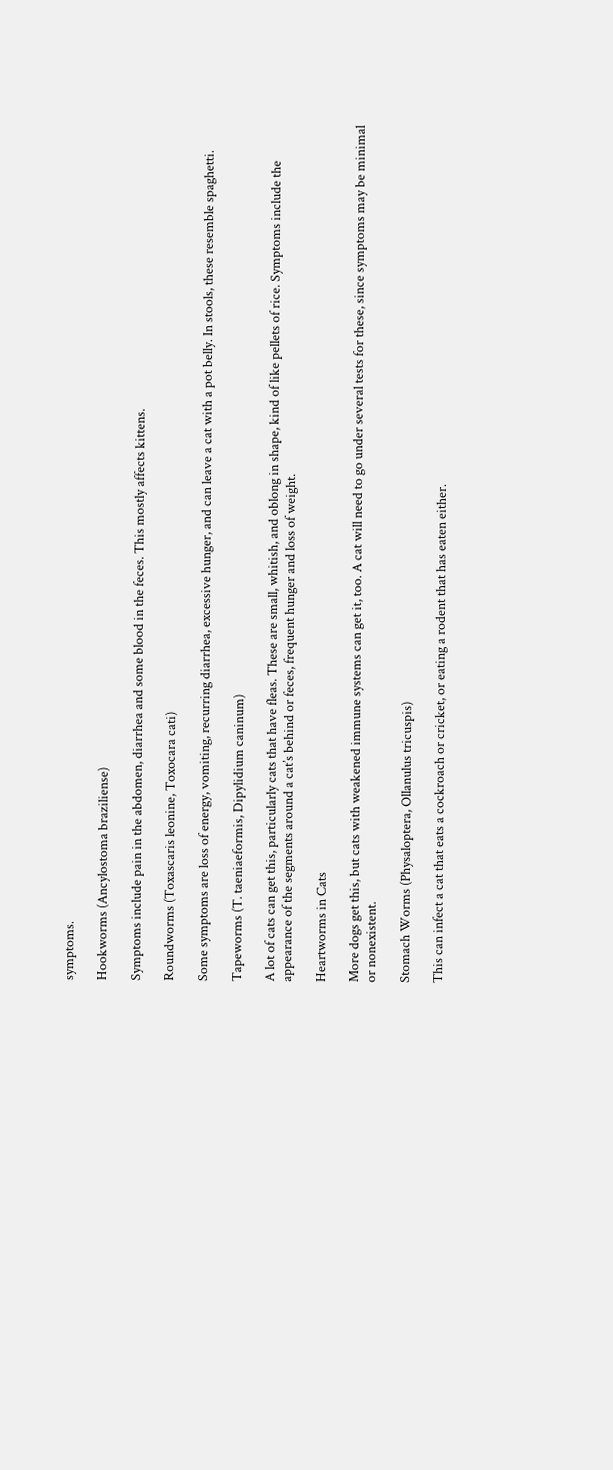symptoms.

Hookworms (Ancylostoma braziliense)

Symptoms include pain in the abdomen, diarrhea and some blood in the feces. This mostly affects kittens.

Roundworms (Toxascaris leonine, Toxocara cati)

Some symptoms are loss of energy, vomiting, recurring diarrhea, excessive hunger, and can leave a cat with a pot belly. In stools, these resemble spaghetti.

Tapeworms (T. taeniaeformis, Dipylidium caninum)

A lot of cats can get this, particularly cats that have fleas. These are small, whitish, and oblong in shape, kind of like pellets of rice. Symptoms include the appearance of the segments around a cat’s behind or feces, frequent hunger and loss of weight.

Heartworms in Cats

More dogs get this, but cats with weakened immune systems can get it, too. A cat will need to go under several tests for these, since symptoms may be minimal or nonexistent.

Stomach Worms (Physaloptera, Ollanulus tricuspis)

This can infect a cat that eats a cockroach or cricket, or eating a rodent that has eaten either.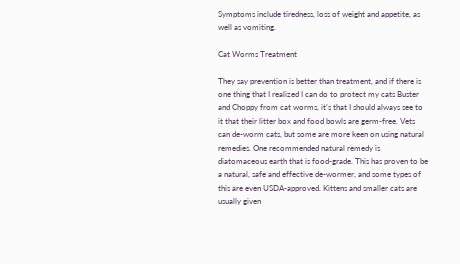Symptoms include tiredness, loss of weight and appetite, as well as vomiting.

Cat Worms Treatment

They say prevention is better than treatment, and if there is one thing that I realized I can do to protect my cats Buster and Choppy from cat worms, it’s that I should always see to it that their litter box and food bowls are germ-free. Vets can de-worm cats, but some are more keen on using natural remedies. One recommended natural remedy is diatomaceous earth that is food-grade. This has proven to be a natural, safe and effective de-wormer, and some types of this are even USDA-approved. Kittens and smaller cats are usually given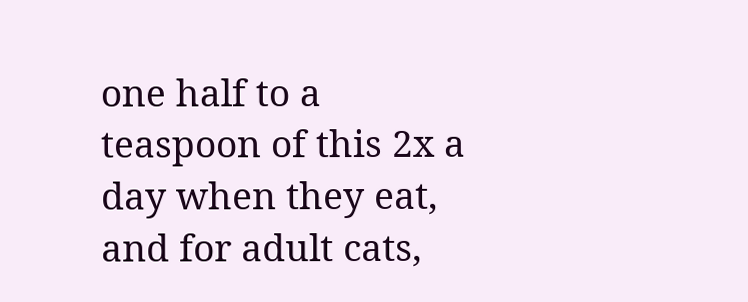one half to a teaspoon of this 2x a day when they eat, and for adult cats,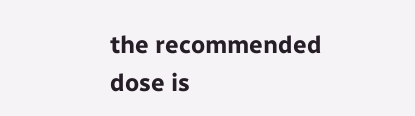the recommended dose is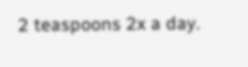2 teaspoons 2x a day.